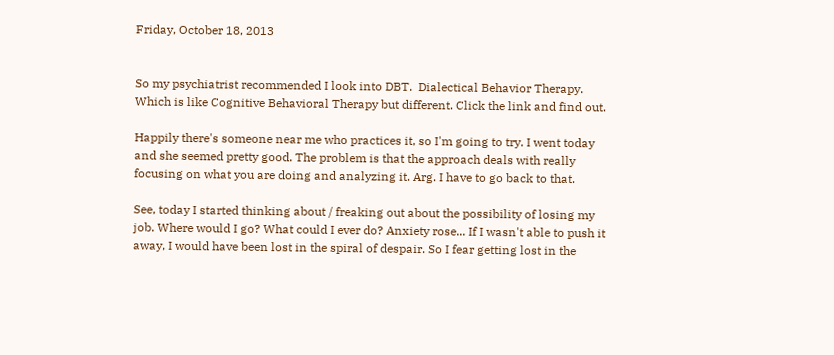Friday, October 18, 2013


So my psychiatrist recommended I look into DBT.  Dialectical Behavior Therapy.  Which is like Cognitive Behavioral Therapy but different. Click the link and find out.

Happily there's someone near me who practices it, so I'm going to try. I went today and she seemed pretty good. The problem is that the approach deals with really focusing on what you are doing and analyzing it. Arg. I have to go back to that.

See, today I started thinking about / freaking out about the possibility of losing my job. Where would I go? What could I ever do? Anxiety rose... If I wasn't able to push it away, I would have been lost in the spiral of despair. So I fear getting lost in the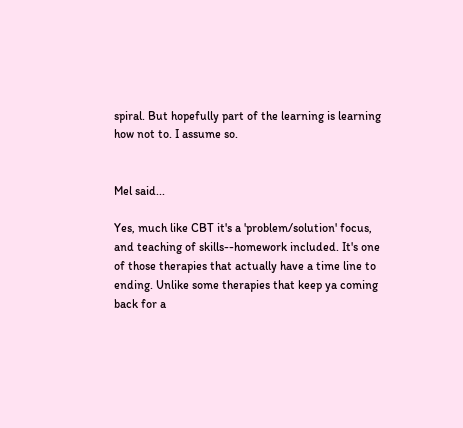spiral. But hopefully part of the learning is learning how not to. I assume so.


Mel said...

Yes, much like CBT it's a 'problem/solution' focus, and teaching of skills--homework included. It's one of those therapies that actually have a time line to ending. Unlike some therapies that keep ya coming back for a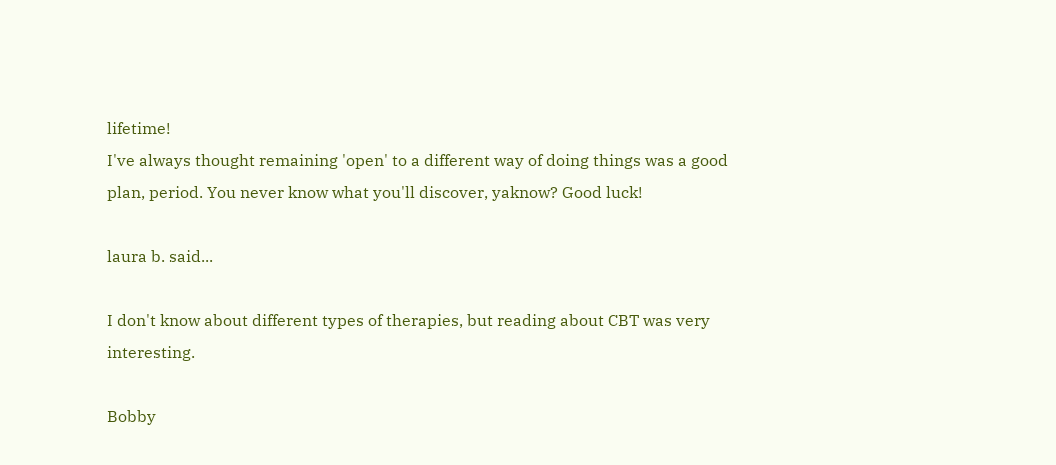lifetime!
I've always thought remaining 'open' to a different way of doing things was a good plan, period. You never know what you'll discover, yaknow? Good luck!

laura b. said...

I don't know about different types of therapies, but reading about CBT was very interesting.

Bobby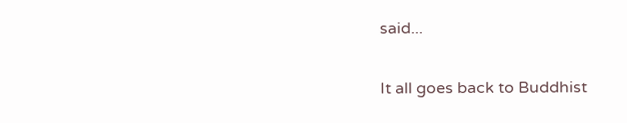said...

It all goes back to Buddhist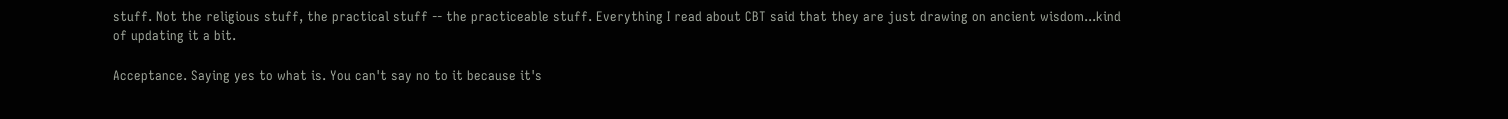stuff. Not the religious stuff, the practical stuff -- the practiceable stuff. Everything I read about CBT said that they are just drawing on ancient wisdom...kind of updating it a bit.

Acceptance. Saying yes to what is. You can't say no to it because it's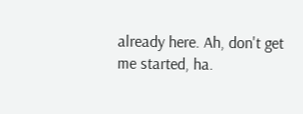already here. Ah, don't get me started, ha.